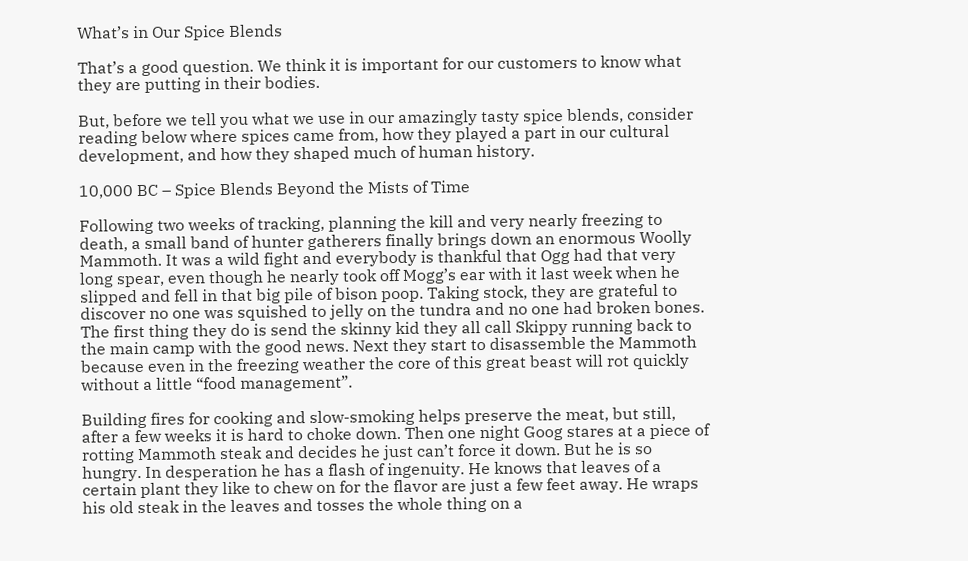What’s in Our Spice Blends

That’s a good question. We think it is important for our customers to know what they are putting in their bodies.

But, before we tell you what we use in our amazingly tasty spice blends, consider reading below where spices came from, how they played a part in our cultural development, and how they shaped much of human history.

10,000 BC – Spice Blends Beyond the Mists of Time

Following two weeks of tracking, planning the kill and very nearly freezing to death, a small band of hunter gatherers finally brings down an enormous Woolly Mammoth. It was a wild fight and everybody is thankful that Ogg had that very long spear, even though he nearly took off Mogg’s ear with it last week when he slipped and fell in that big pile of bison poop. Taking stock, they are grateful to discover no one was squished to jelly on the tundra and no one had broken bones. The first thing they do is send the skinny kid they all call Skippy running back to the main camp with the good news. Next they start to disassemble the Mammoth because even in the freezing weather the core of this great beast will rot quickly without a little “food management”.

Building fires for cooking and slow-smoking helps preserve the meat, but still, after a few weeks it is hard to choke down. Then one night Goog stares at a piece of rotting Mammoth steak and decides he just can’t force it down. But he is so hungry. In desperation he has a flash of ingenuity. He knows that leaves of a certain plant they like to chew on for the flavor are just a few feet away. He wraps his old steak in the leaves and tosses the whole thing on a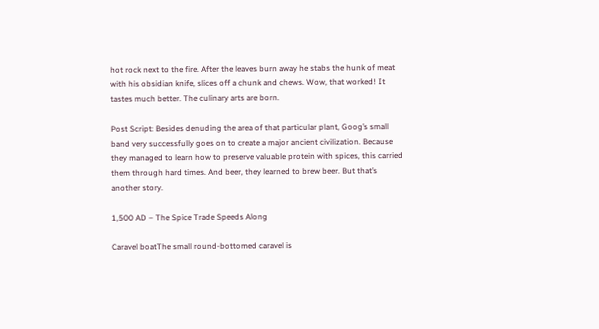hot rock next to the fire. After the leaves burn away he stabs the hunk of meat with his obsidian knife, slices off a chunk and chews. Wow, that worked! It tastes much better. The culinary arts are born.

Post Script: Besides denuding the area of that particular plant, Goog’s small band very successfully goes on to create a major ancient civilization. Because they managed to learn how to preserve valuable protein with spices, this carried them through hard times. And beer, they learned to brew beer. But that’s another story.

1,500 AD – The Spice Trade Speeds Along

Caravel boatThe small round-bottomed caravel is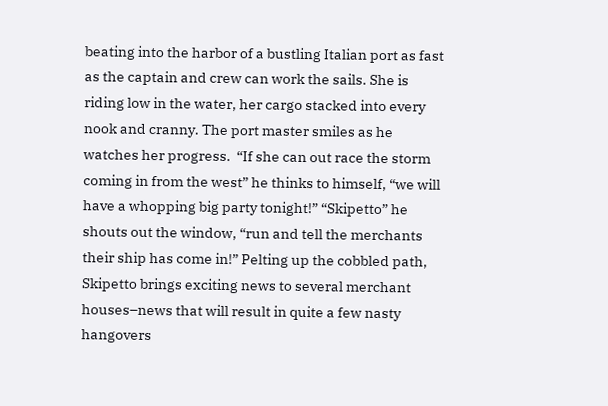beating into the harbor of a bustling Italian port as fast as the captain and crew can work the sails. She is riding low in the water, her cargo stacked into every nook and cranny. The port master smiles as he watches her progress.  “If she can out race the storm coming in from the west” he thinks to himself, “we will have a whopping big party tonight!” “Skipetto” he shouts out the window, “run and tell the merchants their ship has come in!” Pelting up the cobbled path, Skipetto brings exciting news to several merchant houses–news that will result in quite a few nasty hangovers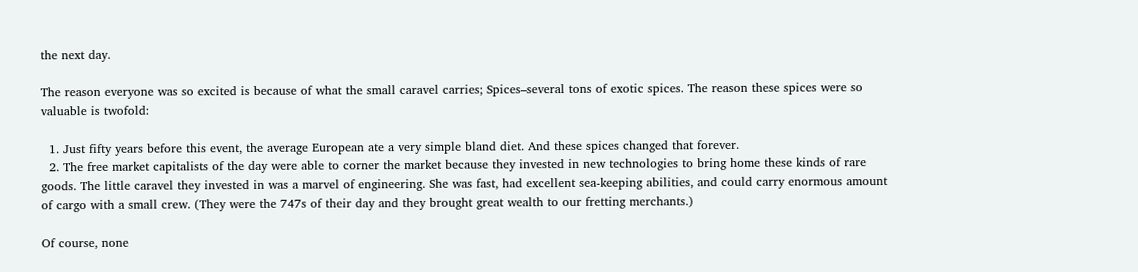the next day.

The reason everyone was so excited is because of what the small caravel carries; Spices–several tons of exotic spices. The reason these spices were so valuable is twofold:

  1. Just fifty years before this event, the average European ate a very simple bland diet. And these spices changed that forever.
  2. The free market capitalists of the day were able to corner the market because they invested in new technologies to bring home these kinds of rare goods. The little caravel they invested in was a marvel of engineering. She was fast, had excellent sea-keeping abilities, and could carry enormous amount of cargo with a small crew. (They were the 747s of their day and they brought great wealth to our fretting merchants.)

Of course, none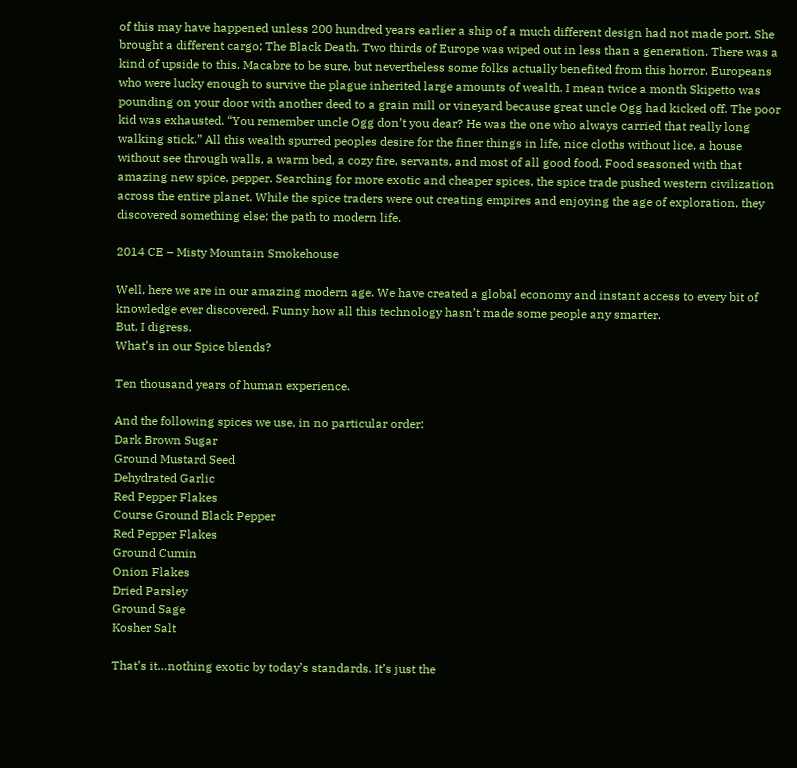of this may have happened unless 200 hundred years earlier a ship of a much different design had not made port. She brought a different cargo; The Black Death. Two thirds of Europe was wiped out in less than a generation. There was a kind of upside to this. Macabre to be sure, but nevertheless some folks actually benefited from this horror. Europeans who were lucky enough to survive the plague inherited large amounts of wealth. I mean twice a month Skipetto was pounding on your door with another deed to a grain mill or vineyard because great uncle Ogg had kicked off. The poor kid was exhausted. “You remember uncle Ogg don’t you dear? He was the one who always carried that really long walking stick.” All this wealth spurred peoples desire for the finer things in life, nice cloths without lice, a house without see through walls, a warm bed, a cozy fire, servants, and most of all good food. Food seasoned with that amazing new spice, pepper. Searching for more exotic and cheaper spices, the spice trade pushed western civilization across the entire planet. While the spice traders were out creating empires and enjoying the age of exploration, they discovered something else; the path to modern life.

2014 CE – Misty Mountain Smokehouse

Well, here we are in our amazing modern age. We have created a global economy and instant access to every bit of knowledge ever discovered. Funny how all this technology hasn’t made some people any smarter.
But, I digress.
What’s in our Spice blends?

Ten thousand years of human experience.

And the following spices we use, in no particular order:
Dark Brown Sugar
Ground Mustard Seed
Dehydrated Garlic
Red Pepper Flakes
Course Ground Black Pepper
Red Pepper Flakes
Ground Cumin
Onion Flakes
Dried Parsley
Ground Sage
Kosher Salt

That’s it…nothing exotic by today’s standards. It’s just the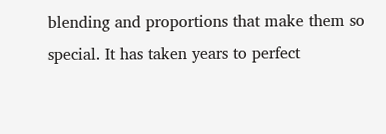blending and proportions that make them so special. It has taken years to perfect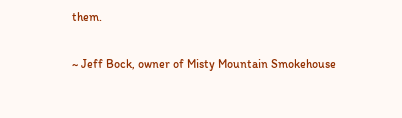them.

~ Jeff Bock, owner of Misty Mountain Smokehouse